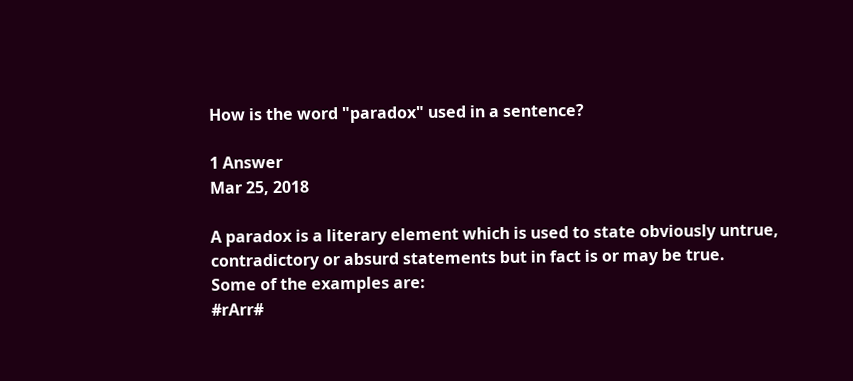How is the word "paradox" used in a sentence?

1 Answer
Mar 25, 2018

A paradox is a literary element which is used to state obviously untrue, contradictory or absurd statements but in fact is or may be true.
Some of the examples are:
#rArr#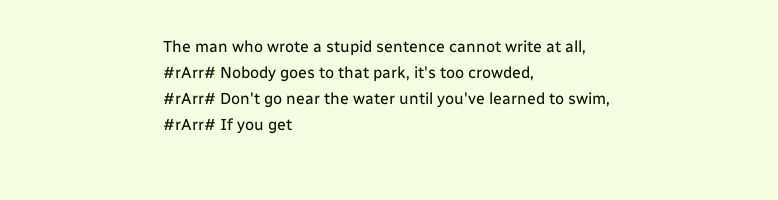The man who wrote a stupid sentence cannot write at all,
#rArr# Nobody goes to that park, it's too crowded,
#rArr# Don't go near the water until you've learned to swim,
#rArr# If you get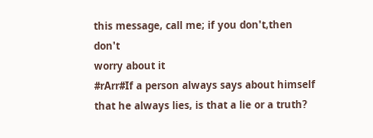this message, call me; if you don't,then don't
worry about it
#rArr#If a person always says about himself that he always lies, is that a lie or a truth?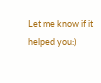Let me know if it helped you:)